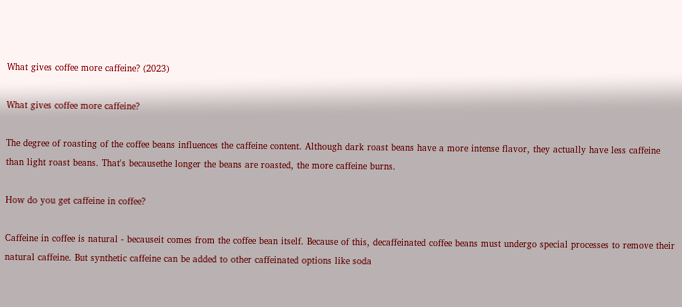What gives coffee more caffeine? (2023)

What gives coffee more caffeine?

The degree of roasting of the coffee beans influences the caffeine content. Although dark roast beans have a more intense flavor, they actually have less caffeine than light roast beans. That's becausethe longer the beans are roasted, the more caffeine burns.

How do you get caffeine in coffee?

Caffeine in coffee is natural - becauseit comes from the coffee bean itself. Because of this, decaffeinated coffee beans must undergo special processes to remove their natural caffeine. But synthetic caffeine can be added to other caffeinated options like soda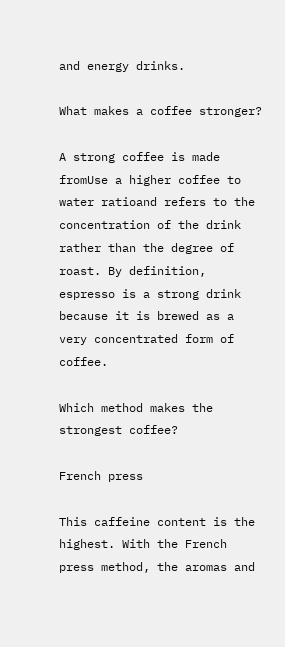and energy drinks.

What makes a coffee stronger?

A strong coffee is made fromUse a higher coffee to water ratioand refers to the concentration of the drink rather than the degree of roast. By definition, espresso is a strong drink because it is brewed as a very concentrated form of coffee.

Which method makes the strongest coffee?

French press

This caffeine content is the highest. With the French press method, the aromas and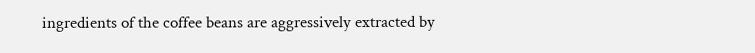ingredients of the coffee beans are aggressively extracted by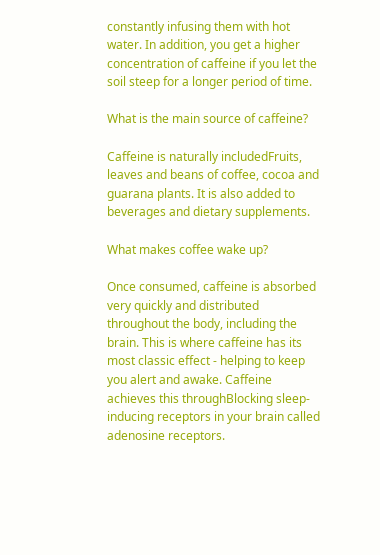constantly infusing them with hot water. In addition, you get a higher concentration of caffeine if you let the soil steep for a longer period of time.

What is the main source of caffeine?

Caffeine is naturally includedFruits, leaves and beans of coffee, cocoa and guarana plants. It is also added to beverages and dietary supplements.

What makes coffee wake up?

Once consumed, caffeine is absorbed very quickly and distributed throughout the body, including the brain. This is where caffeine has its most classic effect - helping to keep you alert and awake. Caffeine achieves this throughBlocking sleep-inducing receptors in your brain called adenosine receptors.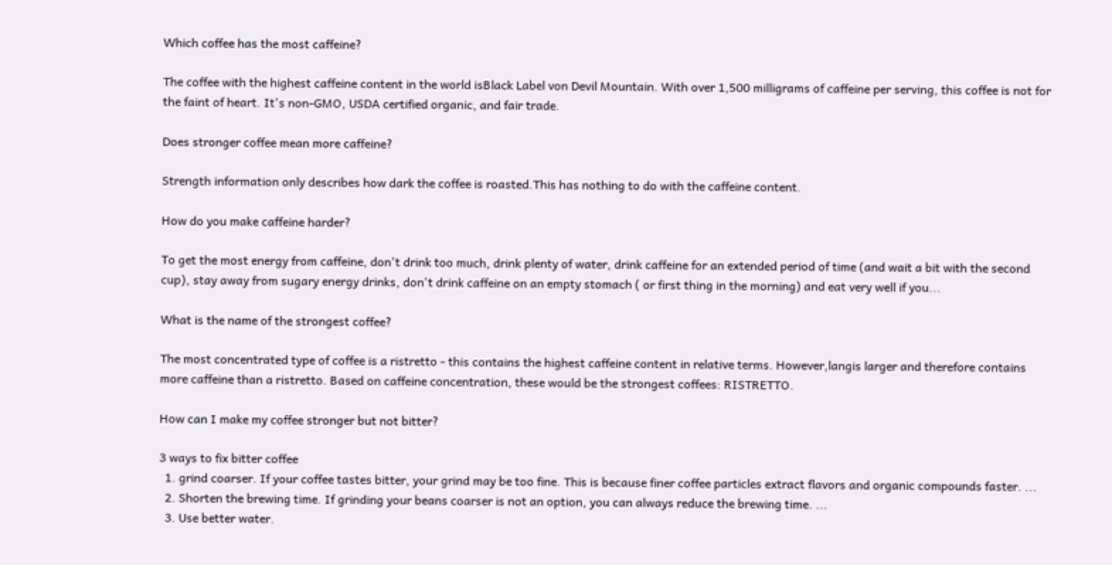Which coffee has the most caffeine?

The coffee with the highest caffeine content in the world isBlack Label von Devil Mountain. With over 1,500 milligrams of caffeine per serving, this coffee is not for the faint of heart. It's non-GMO, USDA certified organic, and fair trade.

Does stronger coffee mean more caffeine?

Strength information only describes how dark the coffee is roasted.This has nothing to do with the caffeine content.

How do you make caffeine harder?

To get the most energy from caffeine, don't drink too much, drink plenty of water, drink caffeine for an extended period of time (and wait a bit with the second cup), stay away from sugary energy drinks, don't drink caffeine on an empty stomach ( or first thing in the morning) and eat very well if you...

What is the name of the strongest coffee?

The most concentrated type of coffee is a ristretto - this contains the highest caffeine content in relative terms. However,langis larger and therefore contains more caffeine than a ristretto. Based on caffeine concentration, these would be the strongest coffees: RISTRETTO.

How can I make my coffee stronger but not bitter?

3 ways to fix bitter coffee
  1. grind coarser. If your coffee tastes bitter, your grind may be too fine. This is because finer coffee particles extract flavors and organic compounds faster. ...
  2. Shorten the brewing time. If grinding your beans coarser is not an option, you can always reduce the brewing time. ...
  3. Use better water.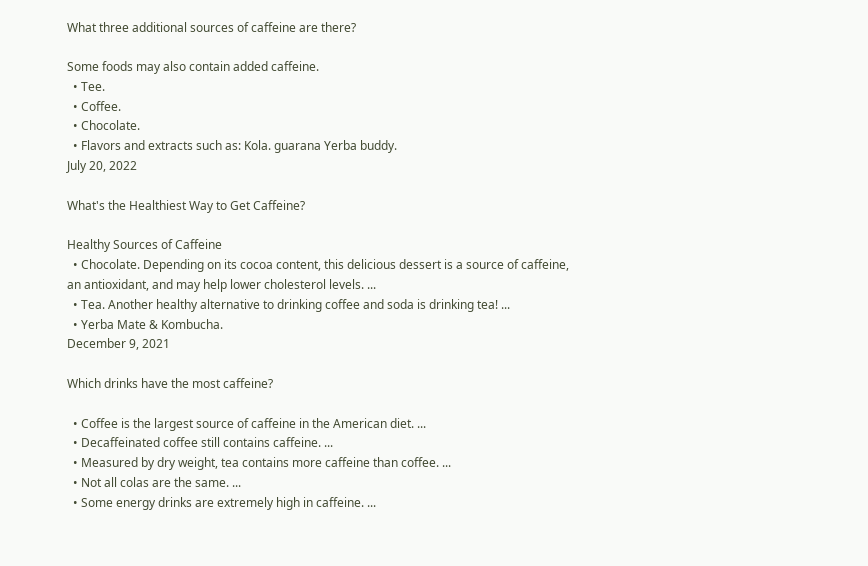What three additional sources of caffeine are there?

Some foods may also contain added caffeine.
  • Tee.
  • Coffee.
  • Chocolate.
  • Flavors and extracts such as: Kola. guarana Yerba buddy.
July 20, 2022

What's the Healthiest Way to Get Caffeine?

Healthy Sources of Caffeine
  • Chocolate. Depending on its cocoa content, this delicious dessert is a source of caffeine, an antioxidant, and may help lower cholesterol levels. ...
  • Tea. Another healthy alternative to drinking coffee and soda is drinking tea! ...
  • Yerba Mate & Kombucha.
December 9, 2021

Which drinks have the most caffeine?

  • Coffee is the largest source of caffeine in the American diet. ...
  • Decaffeinated coffee still contains caffeine. ...
  • Measured by dry weight, tea contains more caffeine than coffee. ...
  • Not all colas are the same. ...
  • Some energy drinks are extremely high in caffeine. ...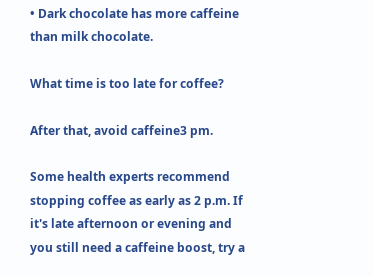• Dark chocolate has more caffeine than milk chocolate.

What time is too late for coffee?

After that, avoid caffeine3 pm.

Some health experts recommend stopping coffee as early as 2 p.m. If it's late afternoon or evening and you still need a caffeine boost, try a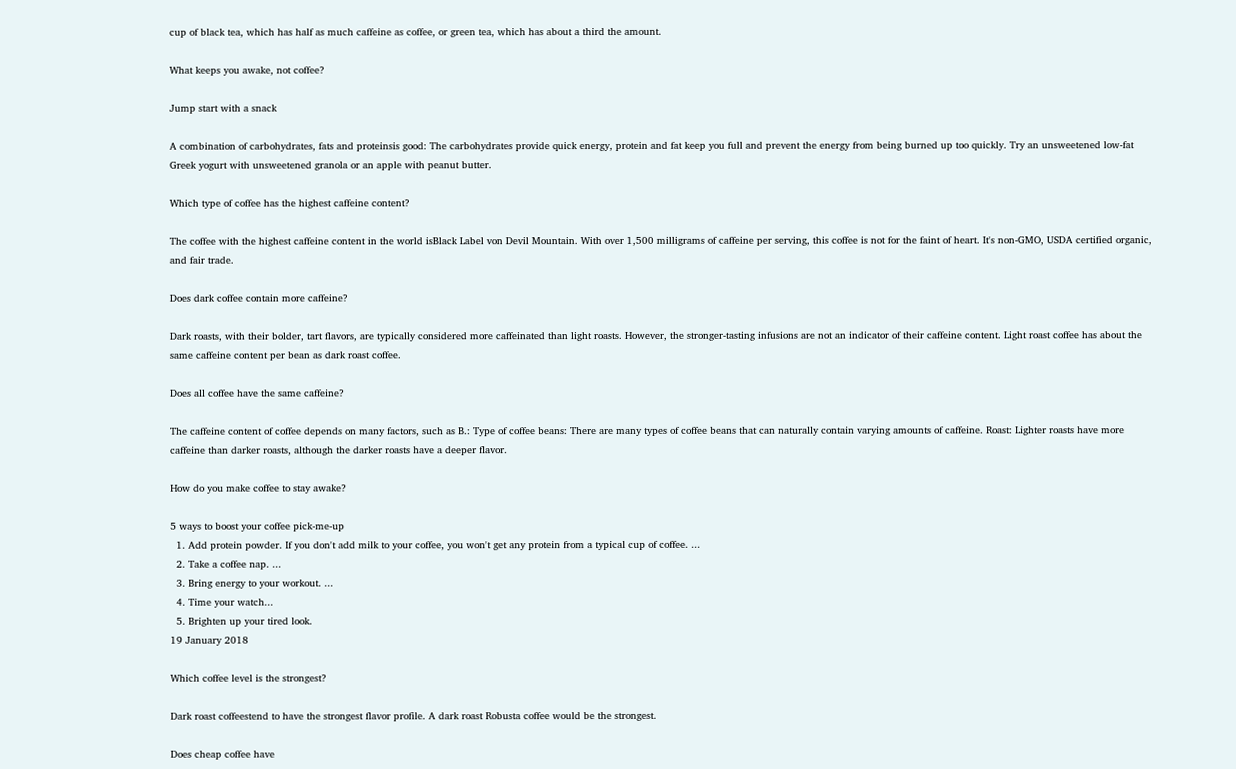cup of black tea, which has half as much caffeine as coffee, or green tea, which has about a third the amount.

What keeps you awake, not coffee?

Jump start with a snack

A combination of carbohydrates, fats and proteinsis good: The carbohydrates provide quick energy, protein and fat keep you full and prevent the energy from being burned up too quickly. Try an unsweetened low-fat Greek yogurt with unsweetened granola or an apple with peanut butter.

Which type of coffee has the highest caffeine content?

The coffee with the highest caffeine content in the world isBlack Label von Devil Mountain. With over 1,500 milligrams of caffeine per serving, this coffee is not for the faint of heart. It's non-GMO, USDA certified organic, and fair trade.

Does dark coffee contain more caffeine?

Dark roasts, with their bolder, tart flavors, are typically considered more caffeinated than light roasts. However, the stronger-tasting infusions are not an indicator of their caffeine content. Light roast coffee has about the same caffeine content per bean as dark roast coffee.

Does all coffee have the same caffeine?

The caffeine content of coffee depends on many factors, such as B.: Type of coffee beans: There are many types of coffee beans that can naturally contain varying amounts of caffeine. Roast: Lighter roasts have more caffeine than darker roasts, although the darker roasts have a deeper flavor.

How do you make coffee to stay awake?

5 ways to boost your coffee pick-me-up
  1. Add protein powder. If you don't add milk to your coffee, you won't get any protein from a typical cup of coffee. ...
  2. Take a coffee nap. ...
  3. Bring energy to your workout. ...
  4. Time your watch...
  5. Brighten up your tired look.
19 January 2018

Which coffee level is the strongest?

Dark roast coffeestend to have the strongest flavor profile. A dark roast Robusta coffee would be the strongest.

Does cheap coffee have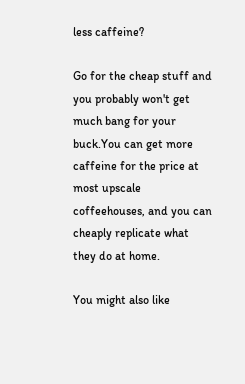less caffeine?

Go for the cheap stuff and you probably won't get much bang for your buck.You can get more caffeine for the price at most upscale coffeehouses, and you can cheaply replicate what they do at home.

You might also like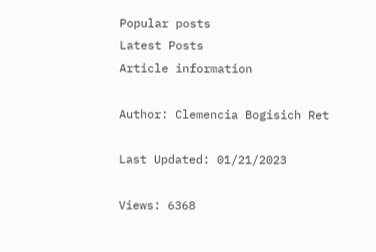Popular posts
Latest Posts
Article information

Author: Clemencia Bogisich Ret

Last Updated: 01/21/2023

Views: 6368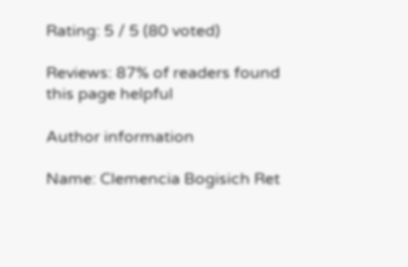Rating: 5 / 5 (80 voted)

Reviews: 87% of readers found this page helpful

Author information

Name: Clemencia Bogisich Ret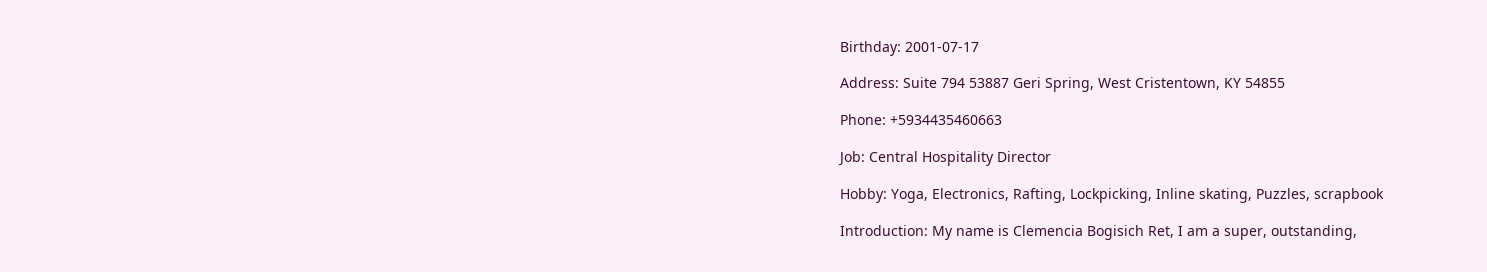Birthday: 2001-07-17

Address: Suite 794 53887 Geri Spring, West Cristentown, KY 54855

Phone: +5934435460663

Job: Central Hospitality Director

Hobby: Yoga, Electronics, Rafting, Lockpicking, Inline skating, Puzzles, scrapbook

Introduction: My name is Clemencia Bogisich Ret, I am a super, outstanding,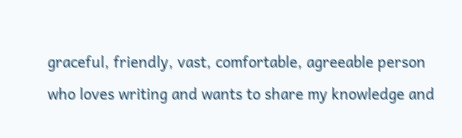graceful, friendly, vast, comfortable, agreeable person who loves writing and wants to share my knowledge and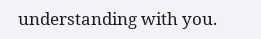understanding with you.